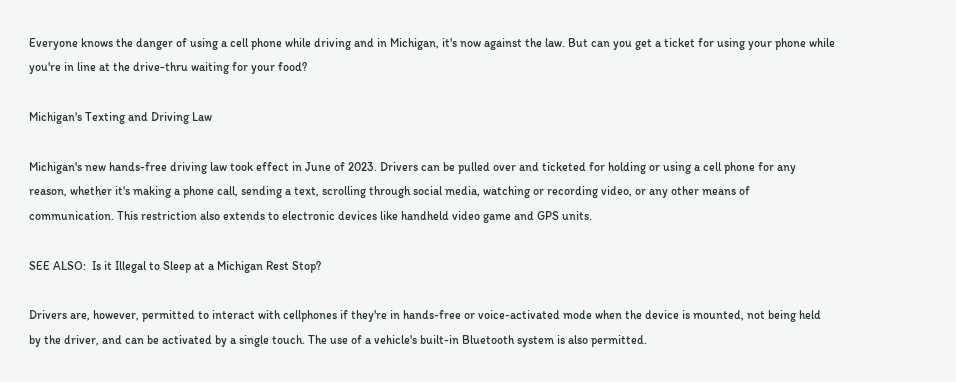Everyone knows the danger of using a cell phone while driving and in Michigan, it's now against the law. But can you get a ticket for using your phone while you're in line at the drive-thru waiting for your food?

Michigan's Texting and Driving Law

Michigan's new hands-free driving law took effect in June of 2023. Drivers can be pulled over and ticketed for holding or using a cell phone for any reason, whether it's making a phone call, sending a text, scrolling through social media, watching or recording video, or any other means of communication. This restriction also extends to electronic devices like handheld video game and GPS units.

SEE ALSO:  Is it Illegal to Sleep at a Michigan Rest Stop?

Drivers are, however, permitted to interact with cellphones if they're in hands-free or voice-activated mode when the device is mounted, not being held by the driver, and can be activated by a single touch. The use of a vehicle's built-in Bluetooth system is also permitted.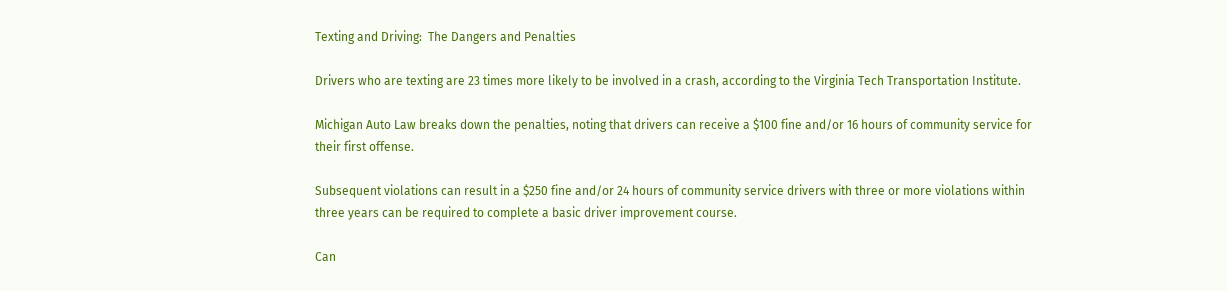Texting and Driving:  The Dangers and Penalties

Drivers who are texting are 23 times more likely to be involved in a crash, according to the Virginia Tech Transportation Institute.

Michigan Auto Law breaks down the penalties, noting that drivers can receive a $100 fine and/or 16 hours of community service for their first offense.

Subsequent violations can result in a $250 fine and/or 24 hours of community service drivers with three or more violations within three years can be required to complete a basic driver improvement course.

Can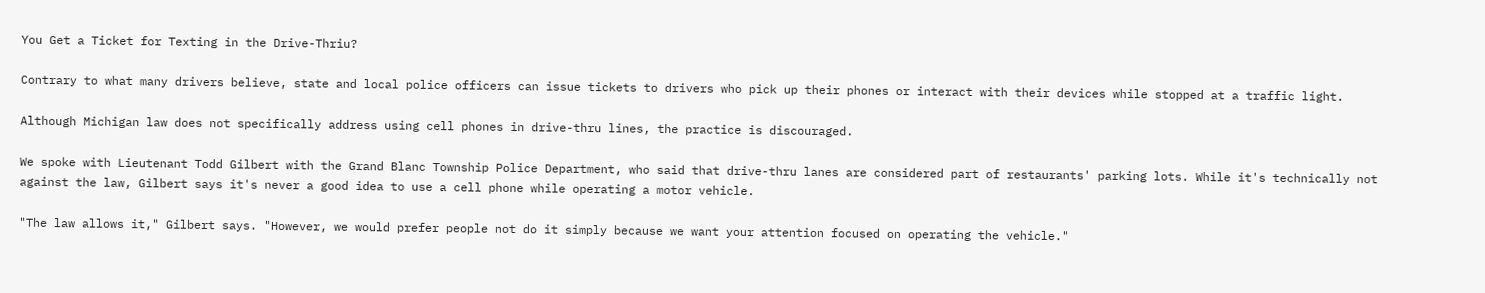You Get a Ticket for Texting in the Drive-Thriu?

Contrary to what many drivers believe, state and local police officers can issue tickets to drivers who pick up their phones or interact with their devices while stopped at a traffic light.

Although Michigan law does not specifically address using cell phones in drive-thru lines, the practice is discouraged.

We spoke with Lieutenant Todd Gilbert with the Grand Blanc Township Police Department, who said that drive-thru lanes are considered part of restaurants' parking lots. While it's technically not against the law, Gilbert says it's never a good idea to use a cell phone while operating a motor vehicle.

"The law allows it," Gilbert says. "However, we would prefer people not do it simply because we want your attention focused on operating the vehicle."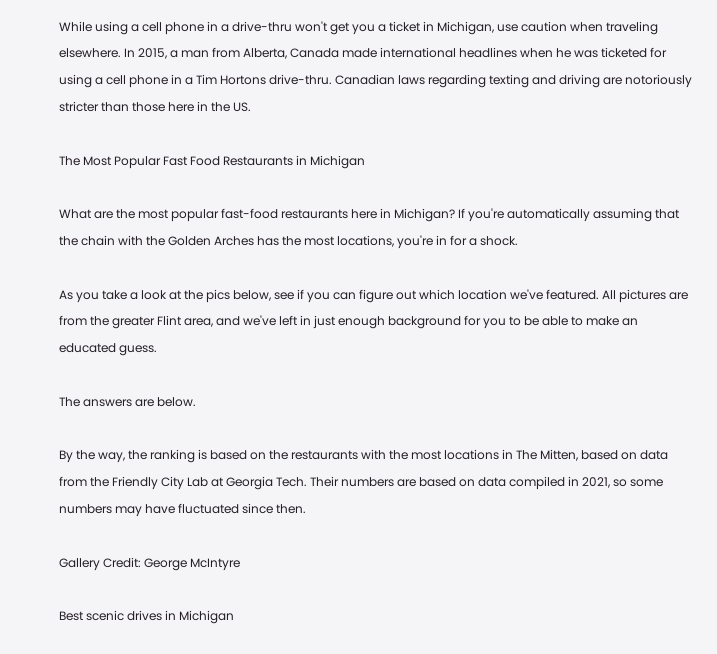While using a cell phone in a drive-thru won't get you a ticket in Michigan, use caution when traveling elsewhere. In 2015, a man from Alberta, Canada made international headlines when he was ticketed for using a cell phone in a Tim Hortons drive-thru. Canadian laws regarding texting and driving are notoriously stricter than those here in the US.

The Most Popular Fast Food Restaurants in Michigan

What are the most popular fast-food restaurants here in Michigan? If you're automatically assuming that the chain with the Golden Arches has the most locations, you're in for a shock.

As you take a look at the pics below, see if you can figure out which location we've featured. All pictures are from the greater Flint area, and we've left in just enough background for you to be able to make an educated guess.

The answers are below.

By the way, the ranking is based on the restaurants with the most locations in The Mitten, based on data from the Friendly City Lab at Georgia Tech. Their numbers are based on data compiled in 2021, so some numbers may have fluctuated since then.

Gallery Credit: George McIntyre

Best scenic drives in Michigan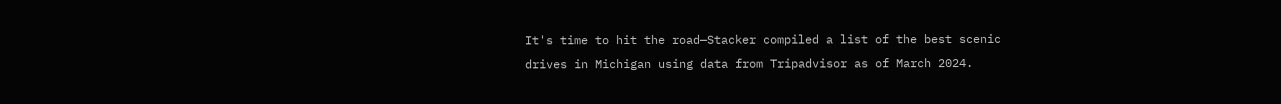It's time to hit the road—Stacker compiled a list of the best scenic drives in Michigan using data from Tripadvisor as of March 2024.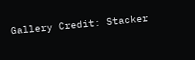Gallery Credit: Stacker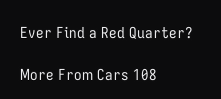Ever Find a Red Quarter?

More From Cars 108